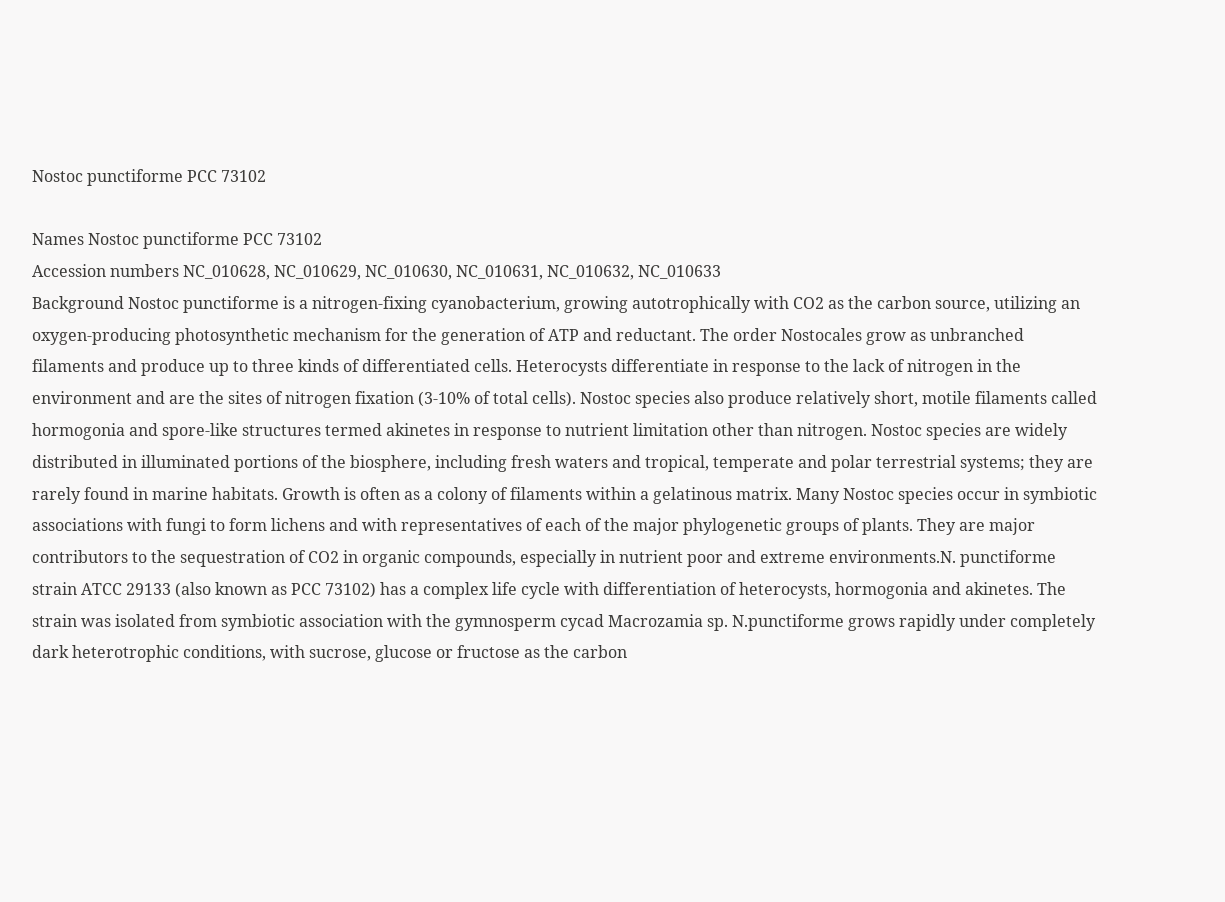Nostoc punctiforme PCC 73102

Names Nostoc punctiforme PCC 73102
Accession numbers NC_010628, NC_010629, NC_010630, NC_010631, NC_010632, NC_010633
Background Nostoc punctiforme is a nitrogen-fixing cyanobacterium, growing autotrophically with CO2 as the carbon source, utilizing an oxygen-producing photosynthetic mechanism for the generation of ATP and reductant. The order Nostocales grow as unbranched filaments and produce up to three kinds of differentiated cells. Heterocysts differentiate in response to the lack of nitrogen in the environment and are the sites of nitrogen fixation (3-10% of total cells). Nostoc species also produce relatively short, motile filaments called hormogonia and spore-like structures termed akinetes in response to nutrient limitation other than nitrogen. Nostoc species are widely distributed in illuminated portions of the biosphere, including fresh waters and tropical, temperate and polar terrestrial systems; they are rarely found in marine habitats. Growth is often as a colony of filaments within a gelatinous matrix. Many Nostoc species occur in symbiotic associations with fungi to form lichens and with representatives of each of the major phylogenetic groups of plants. They are major contributors to the sequestration of CO2 in organic compounds, especially in nutrient poor and extreme environments.N. punctiforme strain ATCC 29133 (also known as PCC 73102) has a complex life cycle with differentiation of heterocysts, hormogonia and akinetes. The strain was isolated from symbiotic association with the gymnosperm cycad Macrozamia sp. N.punctiforme grows rapidly under completely dark heterotrophic conditions, with sucrose, glucose or fructose as the carbon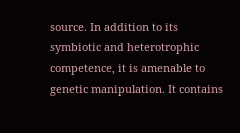source. In addition to its symbiotic and heterotrophic competence, it is amenable to genetic manipulation. It contains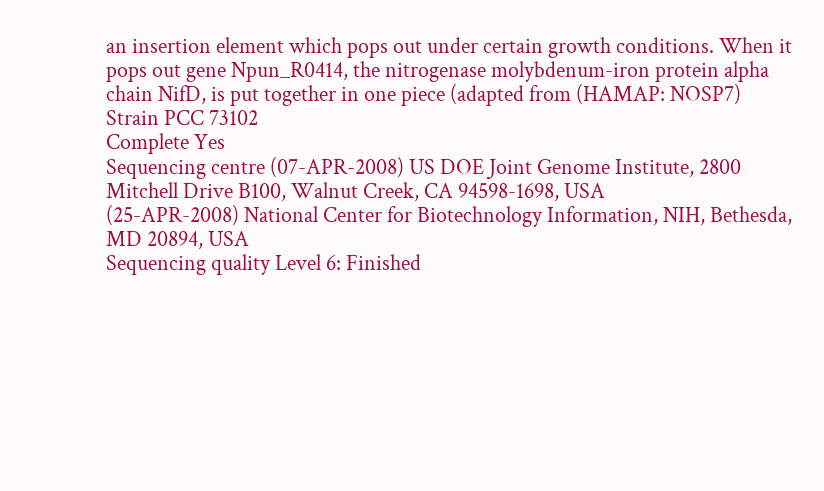an insertion element which pops out under certain growth conditions. When it pops out gene Npun_R0414, the nitrogenase molybdenum-iron protein alpha chain NifD, is put together in one piece (adapted from (HAMAP: NOSP7)
Strain PCC 73102
Complete Yes
Sequencing centre (07-APR-2008) US DOE Joint Genome Institute, 2800 Mitchell Drive B100, Walnut Creek, CA 94598-1698, USA
(25-APR-2008) National Center for Biotechnology Information, NIH, Bethesda, MD 20894, USA
Sequencing quality Level 6: Finished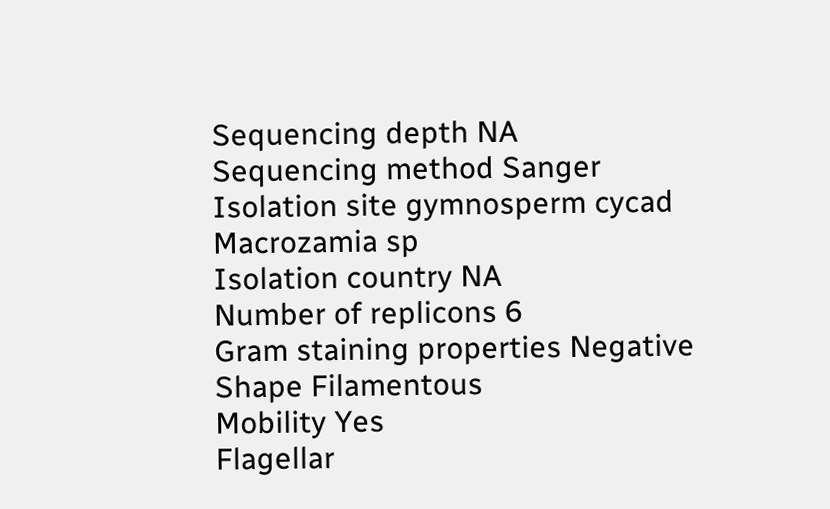Sequencing depth NA
Sequencing method Sanger
Isolation site gymnosperm cycad Macrozamia sp
Isolation country NA
Number of replicons 6
Gram staining properties Negative
Shape Filamentous
Mobility Yes
Flagellar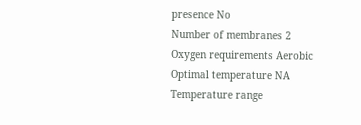presence No
Number of membranes 2
Oxygen requirements Aerobic
Optimal temperature NA
Temperature range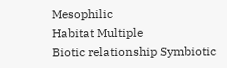Mesophilic
Habitat Multiple
Biotic relationship Symbiotic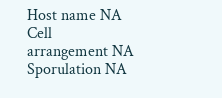Host name NA
Cell arrangement NA
Sporulation NA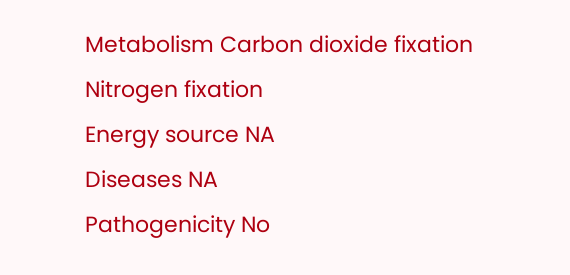Metabolism Carbon dioxide fixation
Nitrogen fixation
Energy source NA
Diseases NA
Pathogenicity No